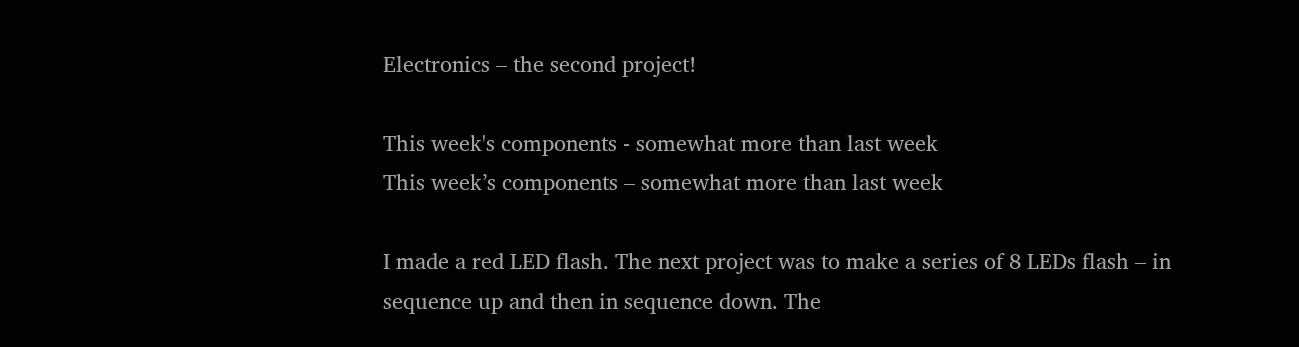Electronics – the second project!

This week's components - somewhat more than last week
This week’s components – somewhat more than last week

I made a red LED flash. The next project was to make a series of 8 LEDs flash – in sequence up and then in sequence down. The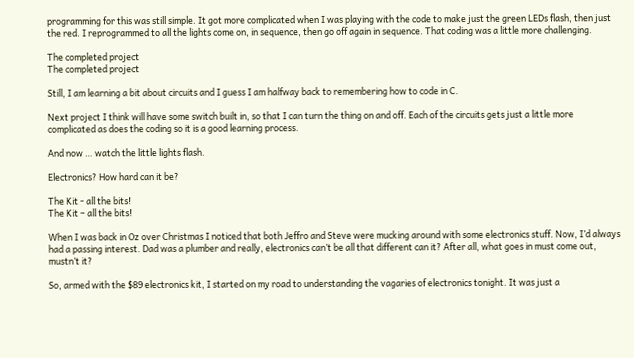programming for this was still simple. It got more complicated when I was playing with the code to make just the green LEDs flash, then just the red. I reprogrammed to all the lights come on, in sequence, then go off again in sequence. That coding was a little more challenging.

The completed project
The completed project

Still, I am learning a bit about circuits and I guess I am halfway back to remembering how to code in C.

Next project I think will have some switch built in, so that I can turn the thing on and off. Each of the circuits gets just a little more complicated as does the coding so it is a good learning process.

And now … watch the little lights flash.

Electronics? How hard can it be?

The Kit - all the bits!
The Kit – all the bits!

When I was back in Oz over Christmas I noticed that both Jeffro and Steve were mucking around with some electronics stuff. Now, I’d always had a passing interest. Dad was a plumber and really, electronics can’t be all that different can it? After all, what goes in must come out, mustn’t it?

So, armed with the $89 electronics kit, I started on my road to understanding the vagaries of electronics tonight. It was just a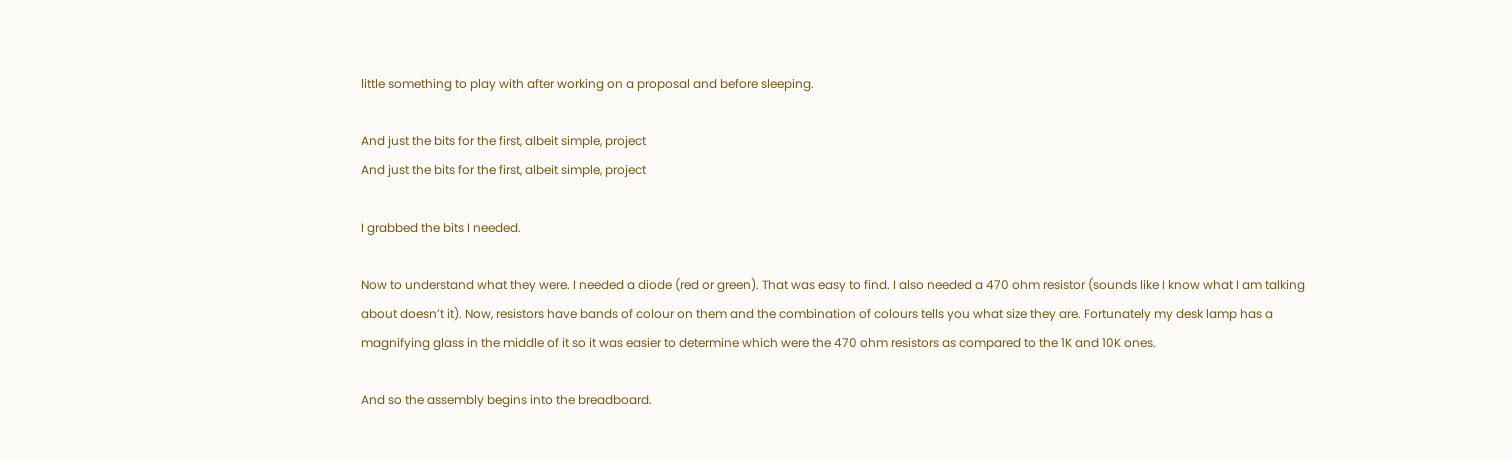little something to play with after working on a proposal and before sleeping.

And just the bits for the first, albeit simple, project
And just the bits for the first, albeit simple, project

I grabbed the bits I needed.

Now to understand what they were. I needed a diode (red or green). That was easy to find. I also needed a 470 ohm resistor (sounds like I know what I am talking about doesn’t it). Now, resistors have bands of colour on them and the combination of colours tells you what size they are. Fortunately my desk lamp has a magnifying glass in the middle of it so it was easier to determine which were the 470 ohm resistors as compared to the 1K and 10K ones.

And so the assembly begins into the breadboard.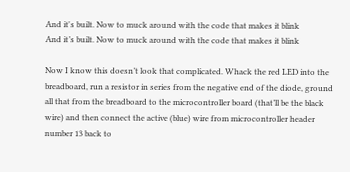And it's built. Now to muck around with the code that makes it blink
And it’s built. Now to muck around with the code that makes it blink

Now I know this doesn’t look that complicated. Whack the red LED into the breadboard, run a resistor in series from the negative end of the diode, ground all that from the breadboard to the microcontroller board (that’ll be the black wire) and then connect the active (blue) wire from microcontroller header number 13 back to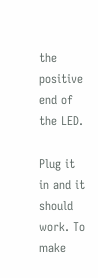the positive end of the LED.

Plug it in and it should work. To make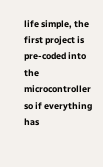life simple, the first project is pre-coded into the microcontroller so if everything has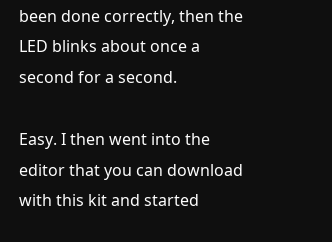been done correctly, then the LED blinks about once a second for a second.

Easy. I then went into the editor that you can download with this kit and started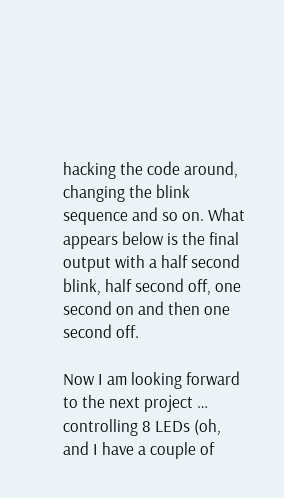hacking the code around, changing the blink sequence and so on. What appears below is the final output with a half second blink, half second off, one second on and then one second off.

Now I am looking forward to the next project … controlling 8 LEDs (oh, and I have a couple of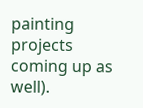painting projects coming up as well).